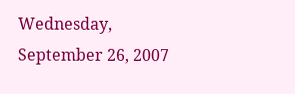Wednesday, September 26, 2007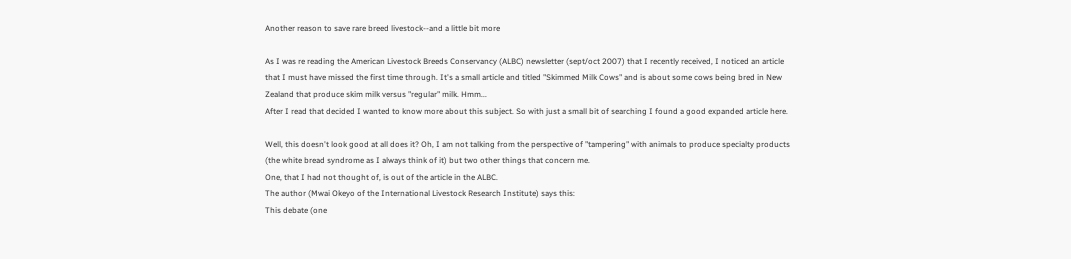Another reason to save rare breed livestock--and a little bit more

As I was re reading the American Livestock Breeds Conservancy (ALBC) newsletter (sept/oct 2007) that I recently received, I noticed an article that I must have missed the first time through. It's a small article and titled "Skimmed Milk Cows" and is about some cows being bred in New Zealand that produce skim milk versus "regular" milk. Hmm...
After I read that decided I wanted to know more about this subject. So with just a small bit of searching I found a good expanded article here.

Well, this doesn't look good at all does it? Oh, I am not talking from the perspective of "tampering" with animals to produce specialty products (the white bread syndrome as I always think of it) but two other things that concern me.
One, that I had not thought of, is out of the article in the ALBC.
The author (Mwai Okeyo of the International Livestock Research Institute) says this:
This debate (one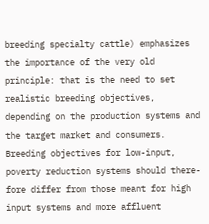breeding specialty cattle) emphasizes the importance of the very old principle: that is the need to set realistic breeding objectives, depending on the production systems and the target market and consumers. Breeding objectives for low-input, poverty reduction systems should there-fore differ from those meant for high input systems and more affluent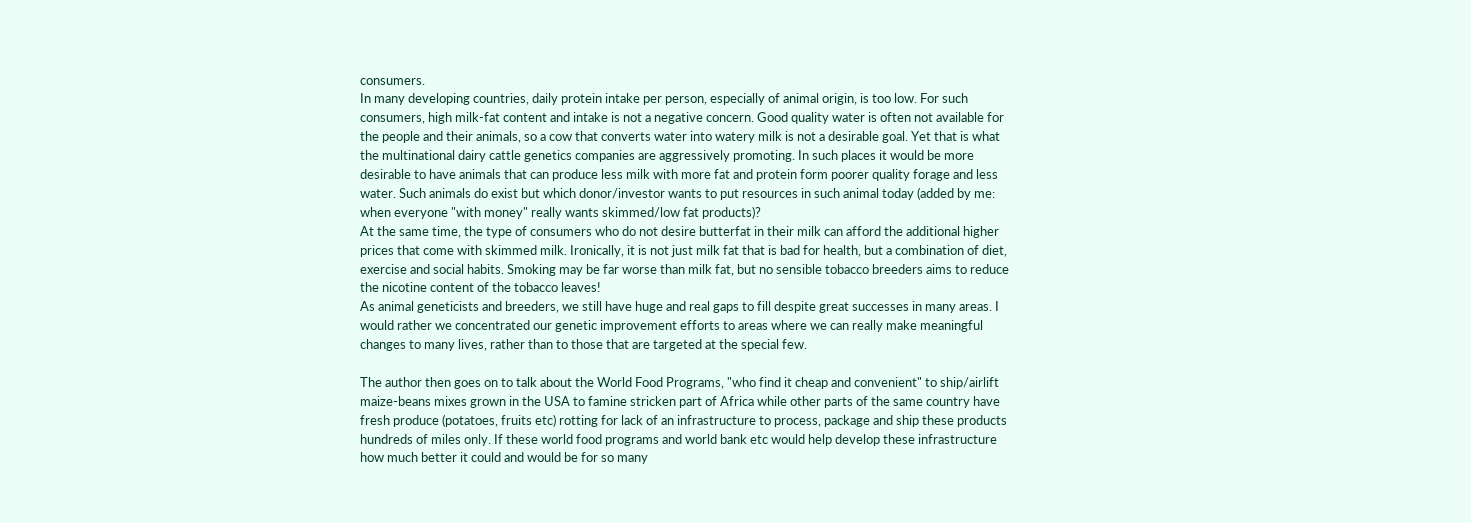consumers.
In many developing countries, daily protein intake per person, especially of animal origin, is too low. For such consumers, high milk-fat content and intake is not a negative concern. Good quality water is often not available for the people and their animals, so a cow that converts water into watery milk is not a desirable goal. Yet that is what the multinational dairy cattle genetics companies are aggressively promoting. In such places it would be more desirable to have animals that can produce less milk with more fat and protein form poorer quality forage and less water. Such animals do exist but which donor/investor wants to put resources in such animal today (added by me: when everyone "with money" really wants skimmed/low fat products)?
At the same time, the type of consumers who do not desire butterfat in their milk can afford the additional higher prices that come with skimmed milk. Ironically, it is not just milk fat that is bad for health, but a combination of diet, exercise and social habits. Smoking may be far worse than milk fat, but no sensible tobacco breeders aims to reduce the nicotine content of the tobacco leaves!
As animal geneticists and breeders, we still have huge and real gaps to fill despite great successes in many areas. I would rather we concentrated our genetic improvement efforts to areas where we can really make meaningful changes to many lives, rather than to those that are targeted at the special few.

The author then goes on to talk about the World Food Programs, "who find it cheap and convenient" to ship/airlift maize-beans mixes grown in the USA to famine stricken part of Africa while other parts of the same country have fresh produce (potatoes, fruits etc) rotting for lack of an infrastructure to process, package and ship these products hundreds of miles only. If these world food programs and world bank etc would help develop these infrastructure how much better it could and would be for so many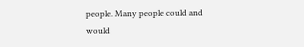people. Many people could and would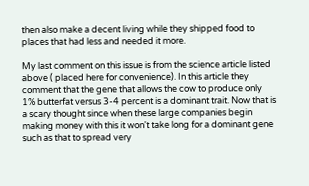then also make a decent living while they shipped food to places that had less and needed it more.

My last comment on this issue is from the science article listed above ( placed here for convenience). In this article they comment that the gene that allows the cow to produce only 1% butterfat versus 3-4 percent is a dominant trait. Now that is a scary thought since when these large companies begin making money with this it won't take long for a dominant gene such as that to spread very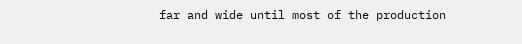far and wide until most of the production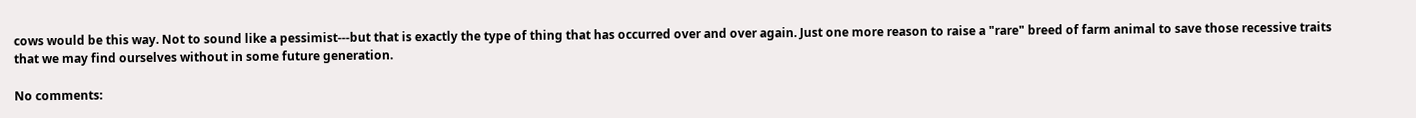cows would be this way. Not to sound like a pessimist---but that is exactly the type of thing that has occurred over and over again. Just one more reason to raise a "rare" breed of farm animal to save those recessive traits that we may find ourselves without in some future generation.

No comments: